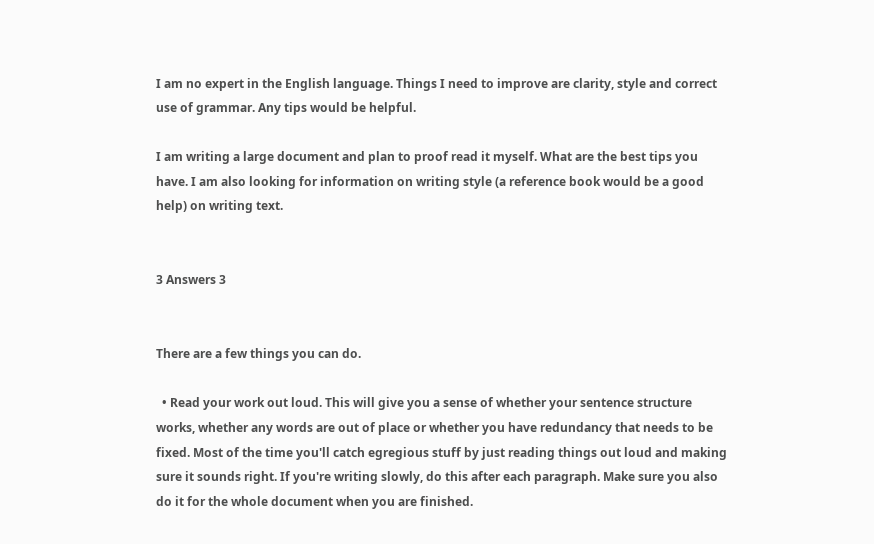I am no expert in the English language. Things I need to improve are clarity, style and correct use of grammar. Any tips would be helpful.

I am writing a large document and plan to proof read it myself. What are the best tips you have. I am also looking for information on writing style (a reference book would be a good help) on writing text.


3 Answers 3


There are a few things you can do.

  • Read your work out loud. This will give you a sense of whether your sentence structure works, whether any words are out of place or whether you have redundancy that needs to be fixed. Most of the time you'll catch egregious stuff by just reading things out loud and making sure it sounds right. If you're writing slowly, do this after each paragraph. Make sure you also do it for the whole document when you are finished.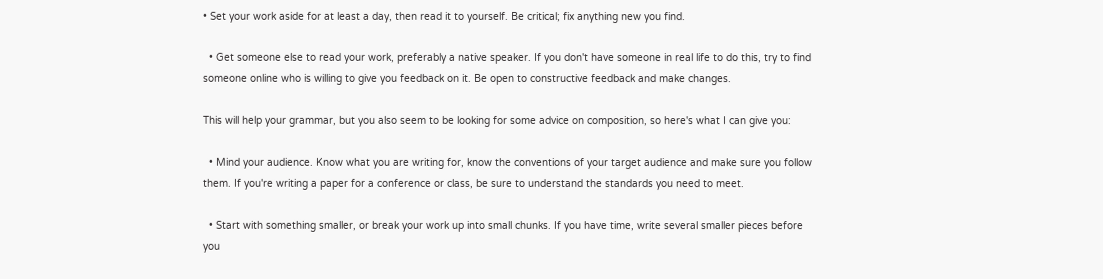• Set your work aside for at least a day, then read it to yourself. Be critical; fix anything new you find.

  • Get someone else to read your work, preferably a native speaker. If you don't have someone in real life to do this, try to find someone online who is willing to give you feedback on it. Be open to constructive feedback and make changes.

This will help your grammar, but you also seem to be looking for some advice on composition, so here's what I can give you:

  • Mind your audience. Know what you are writing for, know the conventions of your target audience and make sure you follow them. If you're writing a paper for a conference or class, be sure to understand the standards you need to meet.

  • Start with something smaller, or break your work up into small chunks. If you have time, write several smaller pieces before you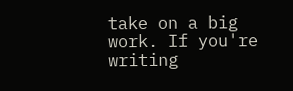take on a big work. If you're writing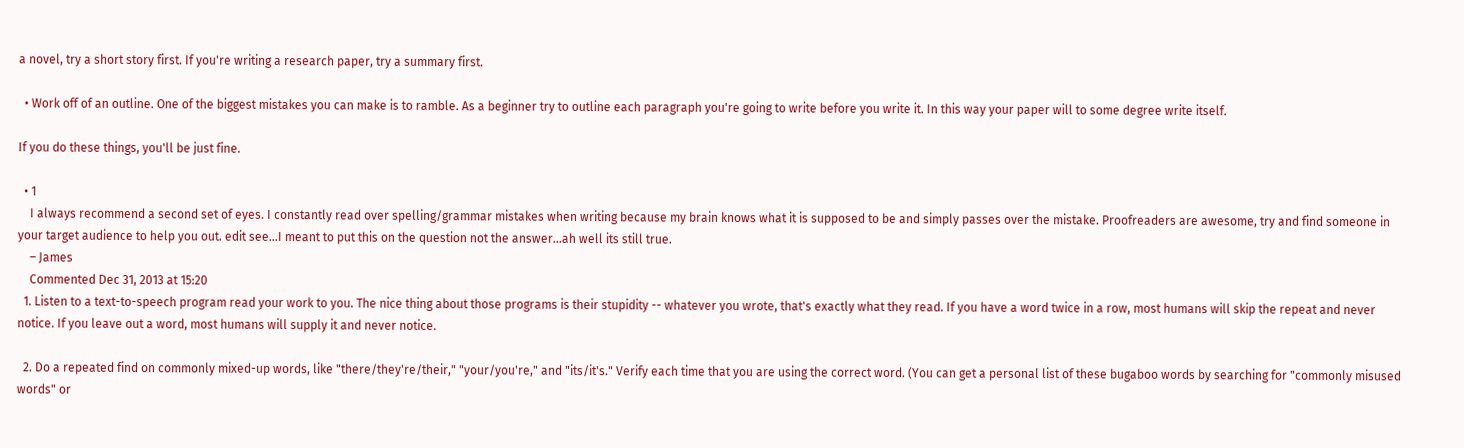a novel, try a short story first. If you're writing a research paper, try a summary first.

  • Work off of an outline. One of the biggest mistakes you can make is to ramble. As a beginner try to outline each paragraph you're going to write before you write it. In this way your paper will to some degree write itself.

If you do these things, you'll be just fine.

  • 1
    I always recommend a second set of eyes. I constantly read over spelling/grammar mistakes when writing because my brain knows what it is supposed to be and simply passes over the mistake. Proofreaders are awesome, try and find someone in your target audience to help you out. edit see...I meant to put this on the question not the answer...ah well its still true.
    – James
    Commented Dec 31, 2013 at 15:20
  1. Listen to a text-to-speech program read your work to you. The nice thing about those programs is their stupidity -- whatever you wrote, that's exactly what they read. If you have a word twice in a row, most humans will skip the repeat and never notice. If you leave out a word, most humans will supply it and never notice.

  2. Do a repeated find on commonly mixed-up words, like "there/they're/their," "your/you're," and "its/it's." Verify each time that you are using the correct word. (You can get a personal list of these bugaboo words by searching for "commonly misused words" or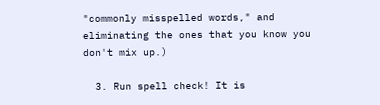"commonly misspelled words," and eliminating the ones that you know you don't mix up.)

  3. Run spell check! It is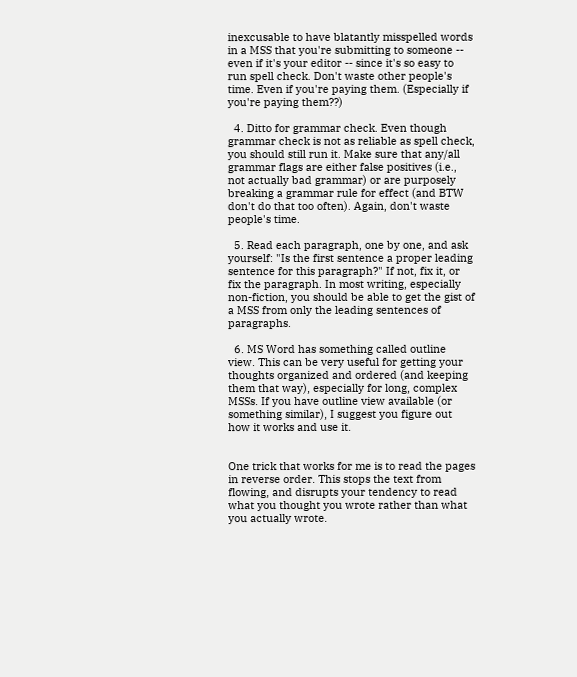inexcusable to have blatantly misspelled words in a MSS that you're submitting to someone -- even if it's your editor -- since it's so easy to run spell check. Don't waste other people's time. Even if you're paying them. (Especially if you're paying them??)

  4. Ditto for grammar check. Even though grammar check is not as reliable as spell check, you should still run it. Make sure that any/all grammar flags are either false positives (i.e., not actually bad grammar) or are purposely breaking a grammar rule for effect (and BTW don't do that too often). Again, don't waste people's time.

  5. Read each paragraph, one by one, and ask yourself: "Is the first sentence a proper leading sentence for this paragraph?" If not, fix it, or fix the paragraph. In most writing, especially non-fiction, you should be able to get the gist of a MSS from only the leading sentences of paragraphs.

  6. MS Word has something called outline view. This can be very useful for getting your thoughts organized and ordered (and keeping them that way), especially for long, complex MSSs. If you have outline view available (or something similar), I suggest you figure out how it works and use it.


One trick that works for me is to read the pages in reverse order. This stops the text from flowing, and disrupts your tendency to read what you thought you wrote rather than what you actually wrote.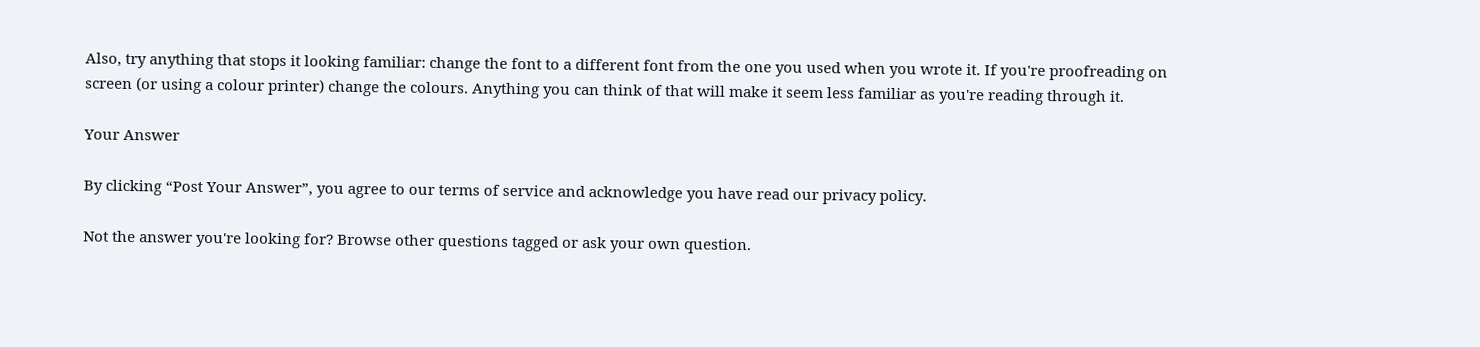Also, try anything that stops it looking familiar: change the font to a different font from the one you used when you wrote it. If you're proofreading on screen (or using a colour printer) change the colours. Anything you can think of that will make it seem less familiar as you're reading through it.

Your Answer

By clicking “Post Your Answer”, you agree to our terms of service and acknowledge you have read our privacy policy.

Not the answer you're looking for? Browse other questions tagged or ask your own question.